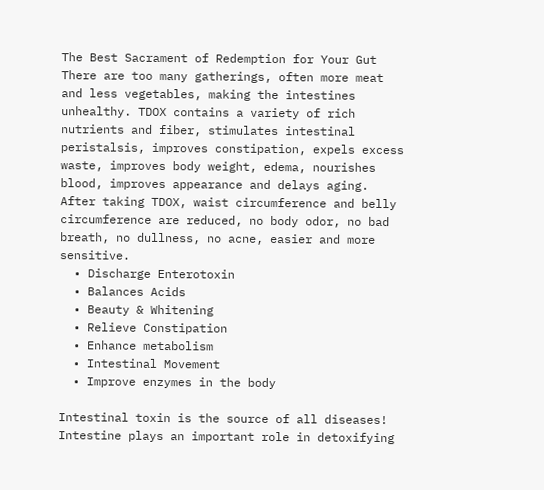The Best Sacrament of Redemption for Your Gut
There are too many gatherings, often more meat and less vegetables, making the intestines unhealthy. TDOX contains a variety of rich nutrients and fiber, stimulates intestinal peristalsis, improves constipation, expels excess waste, improves body weight, edema, nourishes blood, improves appearance and delays aging. After taking TDOX, waist circumference and belly circumference are reduced, no body odor, no bad breath, no dullness, no acne, easier and more sensitive.
  • Discharge Enterotoxin
  • Balances Acids
  • Beauty & Whitening
  • Relieve Constipation
  • Enhance metabolism
  • Intestinal Movement
  • Improve enzymes in the body

Intestinal toxin is the source of all diseases!
Intestine plays an important role in detoxifying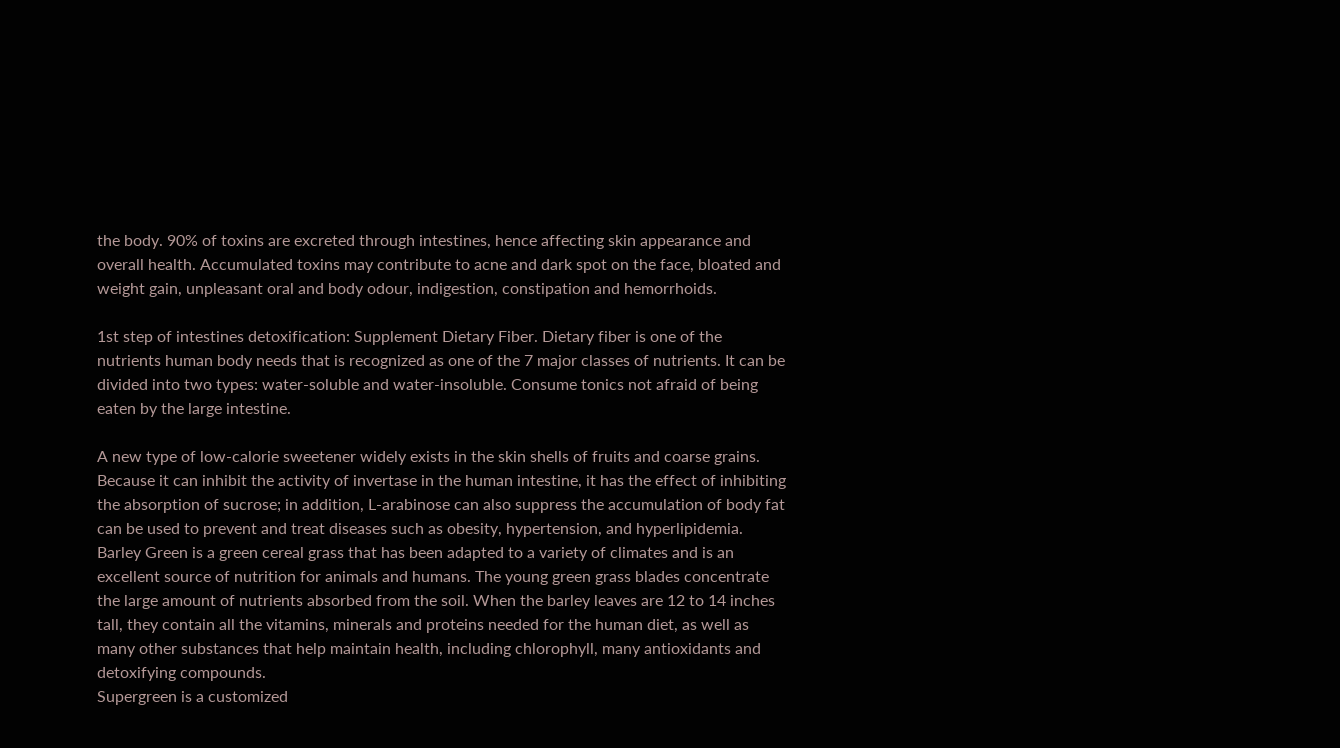the body. 90% of toxins are excreted through intestines, hence affecting skin appearance and overall health. Accumulated toxins may contribute to acne and dark spot on the face, bloated and weight gain, unpleasant oral and body odour, indigestion, constipation and hemorrhoids.

1st step of intestines detoxification: Supplement Dietary Fiber. Dietary fiber is one of the nutrients human body needs that is recognized as one of the 7 major classes of nutrients. It can be divided into two types: water-soluble and water-insoluble. Consume tonics not afraid of being eaten by the large intestine.

A new type of low-calorie sweetener widely exists in the skin shells of fruits and coarse grains. Because it can inhibit the activity of invertase in the human intestine, it has the effect of inhibiting the absorption of sucrose; in addition, L-arabinose can also suppress the accumulation of body fat can be used to prevent and treat diseases such as obesity, hypertension, and hyperlipidemia.
Barley Green is a green cereal grass that has been adapted to a variety of climates and is an excellent source of nutrition for animals and humans. The young green grass blades concentrate the large amount of nutrients absorbed from the soil. When the barley leaves are 12 to 14 inches tall, they contain all the vitamins, minerals and proteins needed for the human diet, as well as many other substances that help maintain health, including chlorophyll, many antioxidants and detoxifying compounds.
Supergreen is a customized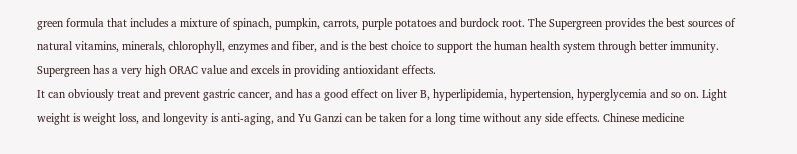green formula that includes a mixture of spinach, pumpkin, carrots, purple potatoes and burdock root. The Supergreen provides the best sources of natural vitamins, minerals, chlorophyll, enzymes and fiber, and is the best choice to support the human health system through better immunity. Supergreen has a very high ORAC value and excels in providing antioxidant effects.
It can obviously treat and prevent gastric cancer, and has a good effect on liver B, hyperlipidemia, hypertension, hyperglycemia and so on. Light weight is weight loss, and longevity is anti-aging, and Yu Ganzi can be taken for a long time without any side effects. Chinese medicine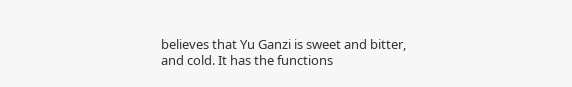believes that Yu Ganzi is sweet and bitter, and cold. It has the functions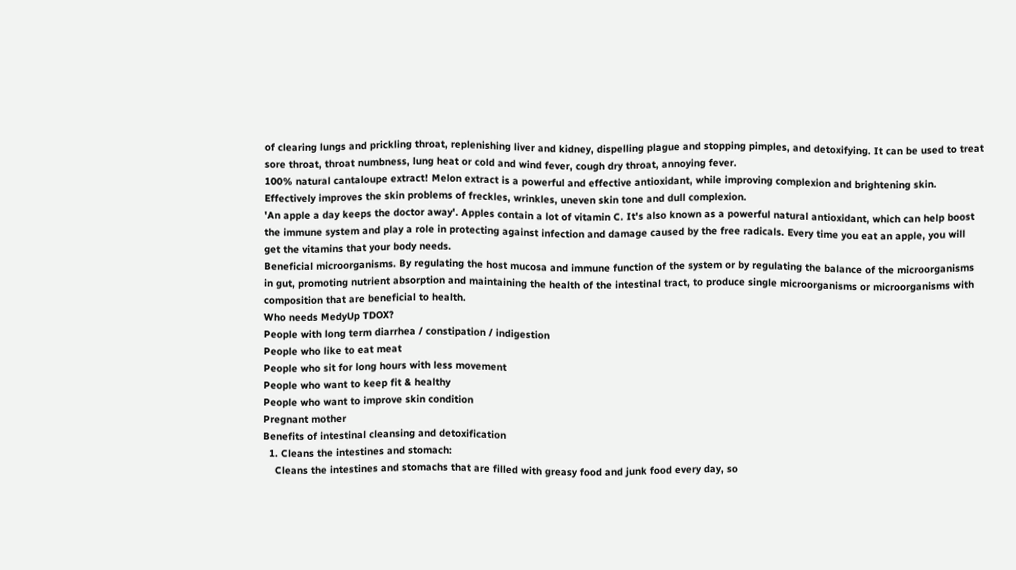of clearing lungs and prickling throat, replenishing liver and kidney, dispelling plague and stopping pimples, and detoxifying. It can be used to treat sore throat, throat numbness, lung heat or cold and wind fever, cough dry throat, annoying fever.
100% natural cantaloupe extract! Melon extract is a powerful and effective antioxidant, while improving complexion and brightening skin. Effectively improves the skin problems of freckles, wrinkles, uneven skin tone and dull complexion.
'An apple a day keeps the doctor away'. Apples contain a lot of vitamin C. It's also known as a powerful natural antioxidant, which can help boost the immune system and play a role in protecting against infection and damage caused by the free radicals. Every time you eat an apple, you will get the vitamins that your body needs.
Beneficial microorganisms. By regulating the host mucosa and immune function of the system or by regulating the balance of the microorganisms in gut, promoting nutrient absorption and maintaining the health of the intestinal tract, to produce single microorganisms or microorganisms with composition that are beneficial to health.
Who needs MedyUp TDOX?
People with long term diarrhea / constipation / indigestion
People who like to eat meat
People who sit for long hours with less movement
People who want to keep fit & healthy
People who want to improve skin condition
Pregnant mother
Benefits of intestinal cleansing and detoxification
  1. Cleans the intestines and stomach:
    Cleans the intestines and stomachs that are filled with greasy food and junk food every day, so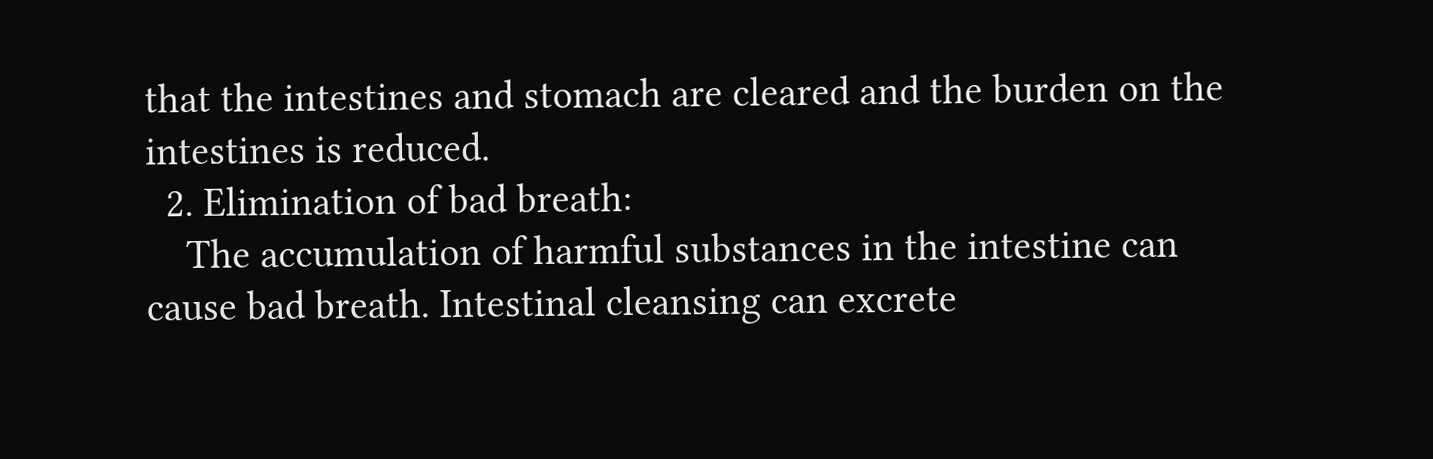that the intestines and stomach are cleared and the burden on the intestines is reduced.
  2. Elimination of bad breath:
    The accumulation of harmful substances in the intestine can cause bad breath. Intestinal cleansing can excrete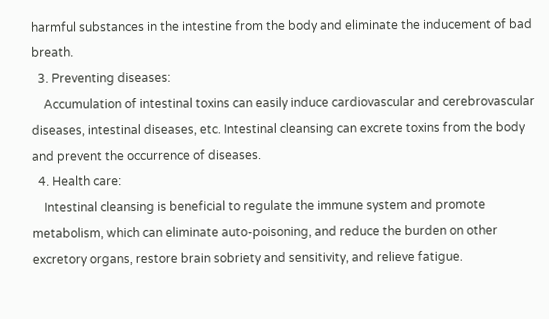harmful substances in the intestine from the body and eliminate the inducement of bad breath.
  3. Preventing diseases:
    Accumulation of intestinal toxins can easily induce cardiovascular and cerebrovascular diseases, intestinal diseases, etc. Intestinal cleansing can excrete toxins from the body and prevent the occurrence of diseases.
  4. Health care:
    Intestinal cleansing is beneficial to regulate the immune system and promote metabolism, which can eliminate auto-poisoning, and reduce the burden on other excretory organs, restore brain sobriety and sensitivity, and relieve fatigue.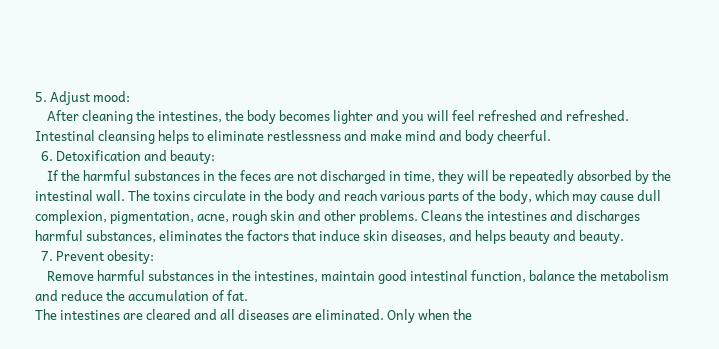5. Adjust mood:
    After cleaning the intestines, the body becomes lighter and you will feel refreshed and refreshed. Intestinal cleansing helps to eliminate restlessness and make mind and body cheerful.
  6. Detoxification and beauty:
    If the harmful substances in the feces are not discharged in time, they will be repeatedly absorbed by the intestinal wall. The toxins circulate in the body and reach various parts of the body, which may cause dull complexion, pigmentation, acne, rough skin and other problems. Cleans the intestines and discharges harmful substances, eliminates the factors that induce skin diseases, and helps beauty and beauty.
  7. Prevent obesity:
    Remove harmful substances in the intestines, maintain good intestinal function, balance the metabolism and reduce the accumulation of fat.
The intestines are cleared and all diseases are eliminated. Only when the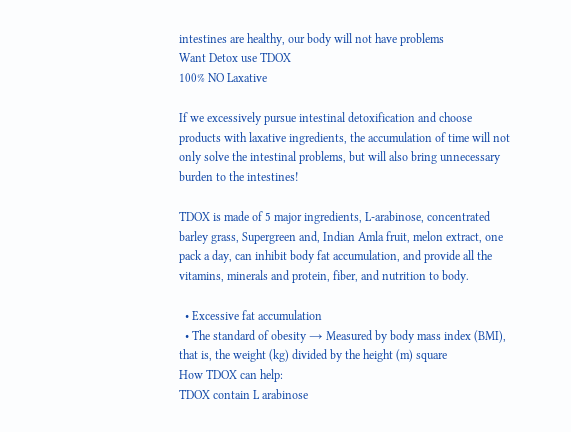intestines are healthy, our body will not have problems
Want Detox use TDOX
100% NO Laxative

If we excessively pursue intestinal detoxification and choose products with laxative ingredients, the accumulation of time will not only solve the intestinal problems, but will also bring unnecessary burden to the intestines!

TDOX is made of 5 major ingredients, L-arabinose, concentrated barley grass, Supergreen and, Indian Amla fruit, melon extract, one pack a day, can inhibit body fat accumulation, and provide all the vitamins, minerals and protein, fiber, and nutrition to body.

  • Excessive fat accumulation
  • The standard of obesity → Measured by body mass index (BMI), that is, the weight (kg) divided by the height (m) square
How TDOX can help:
TDOX contain L arabinose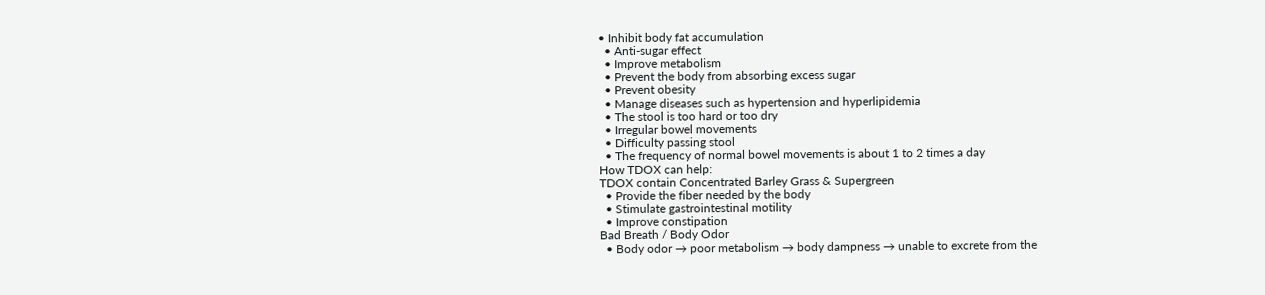• Inhibit body fat accumulation
  • Anti-sugar effect
  • Improve metabolism
  • Prevent the body from absorbing excess sugar
  • Prevent obesity
  • Manage diseases such as hypertension and hyperlipidemia
  • The stool is too hard or too dry
  • Irregular bowel movements
  • Difficulty passing stool
  • The frequency of normal bowel movements is about 1 to 2 times a day
How TDOX can help:
TDOX contain Concentrated Barley Grass & Supergreen
  • Provide the fiber needed by the body
  • Stimulate gastrointestinal motility
  • Improve constipation
Bad Breath / Body Odor
  • Body odor → poor metabolism → body dampness → unable to excrete from the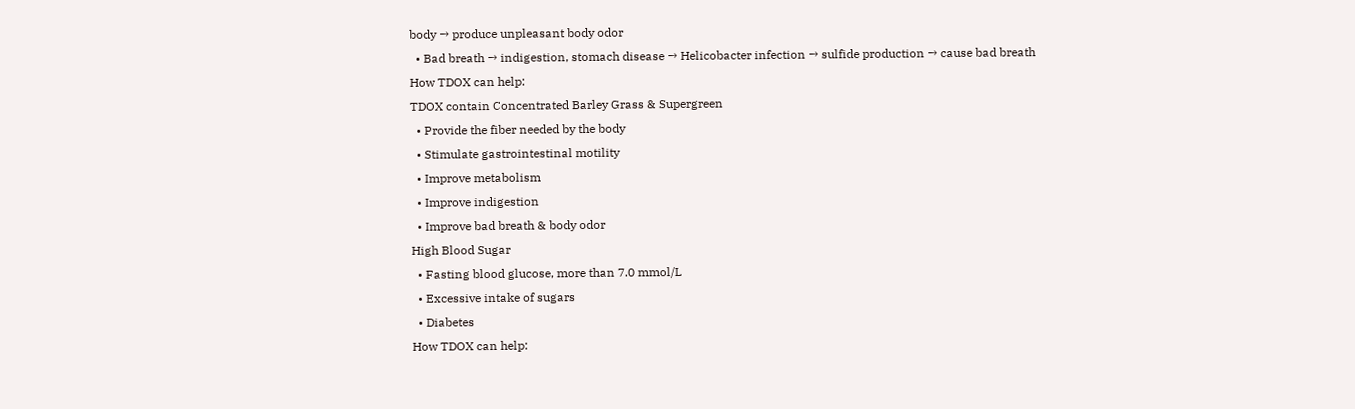body → produce unpleasant body odor
  • Bad breath → indigestion, stomach disease → Helicobacter infection → sulfide production → cause bad breath
How TDOX can help:
TDOX contain Concentrated Barley Grass & Supergreen
  • Provide the fiber needed by the body
  • Stimulate gastrointestinal motility
  • Improve metabolism
  • Improve indigestion
  • Improve bad breath & body odor
High Blood Sugar
  • Fasting blood glucose, more than 7.0 mmol/L
  • Excessive intake of sugars
  • Diabetes
How TDOX can help: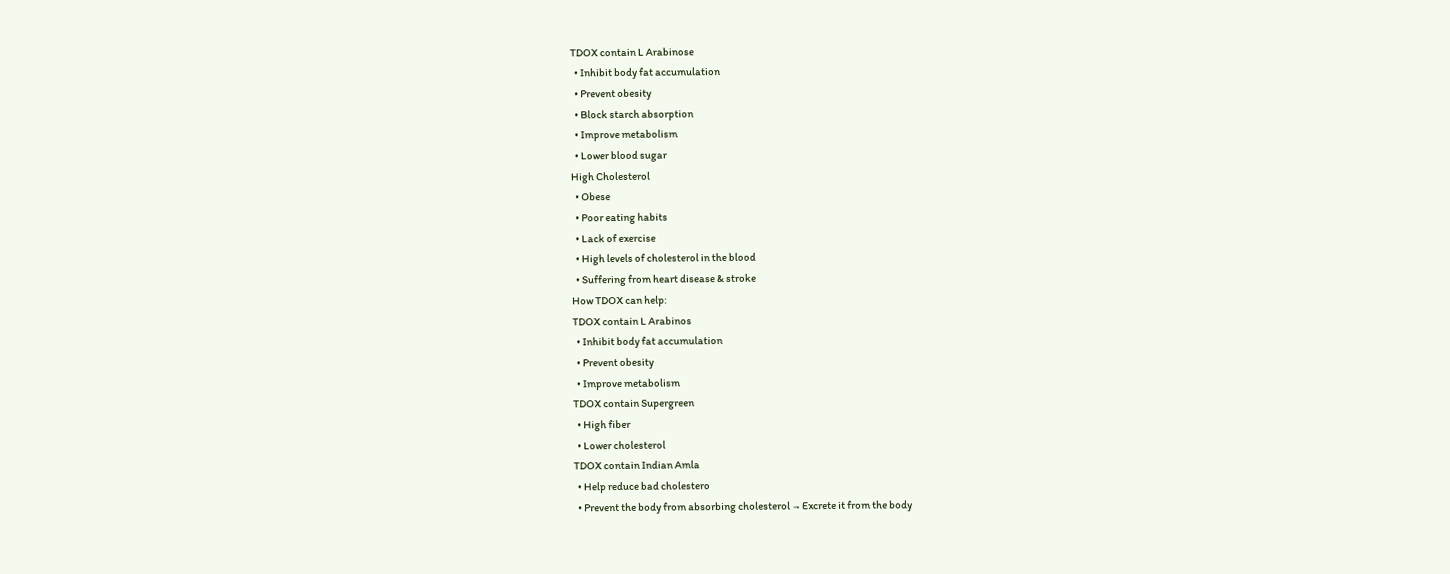TDOX contain L Arabinose
  • Inhibit body fat accumulation
  • Prevent obesity
  • Block starch absorption
  • Improve metabolism
  • Lower blood sugar
High Cholesterol
  • Obese
  • Poor eating habits
  • Lack of exercise
  • High levels of cholesterol in the blood
  • Suffering from heart disease & stroke
How TDOX can help:
TDOX contain L Arabinos
  • Inhibit body fat accumulation
  • Prevent obesity
  • Improve metabolism
TDOX contain Supergreen
  • High fiber
  • Lower cholesterol
TDOX contain Indian Amla
  • Help reduce bad cholestero
  • Prevent the body from absorbing cholesterol → Excrete it from the body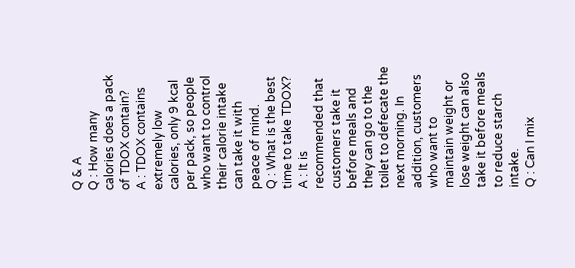Q & A
Q : How many calories does a pack of TDOX contain?
A : TDOX contains extremely low calories, only 9 kcal per pack, so people who want to control their calorie intake can take it with peace of mind.
Q : What is the best time to take TDOX?
A : It is recommended that customers take it before meals and they can go to the toilet to defecate the next morning. In addition, customers who want to maintain weight or lose weight can also take it before meals to reduce starch intake.
Q : Can I mix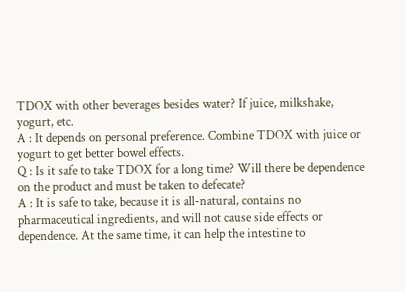TDOX with other beverages besides water? If juice, milkshake, yogurt, etc.
A : It depends on personal preference. Combine TDOX with juice or yogurt to get better bowel effects.
Q : Is it safe to take TDOX for a long time? Will there be dependence on the product and must be taken to defecate?
A : It is safe to take, because it is all-natural, contains no pharmaceutical ingredients, and will not cause side effects or dependence. At the same time, it can help the intestine to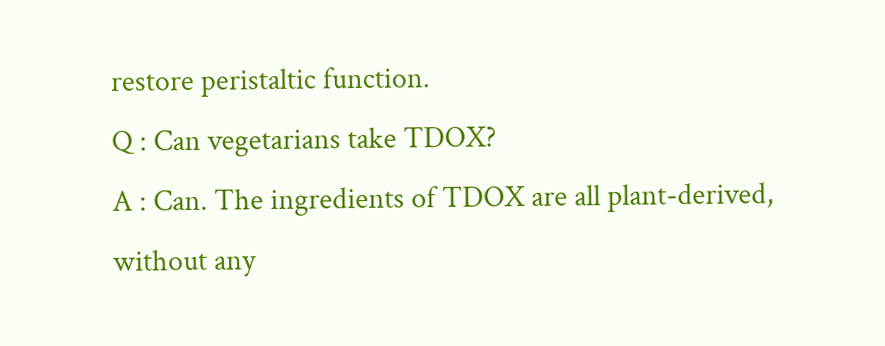restore peristaltic function.
Q : Can vegetarians take TDOX?
A : Can. The ingredients of TDOX are all plant-derived, without any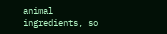animal ingredients, so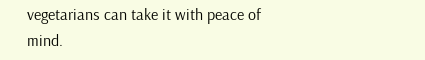vegetarians can take it with peace of mind.